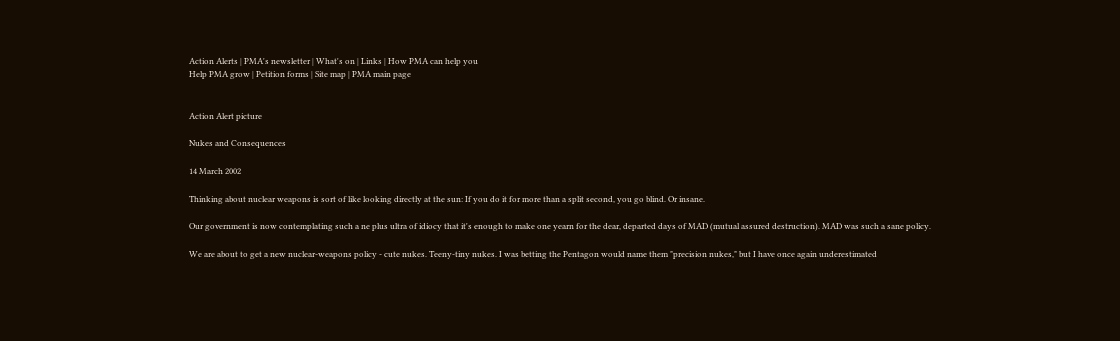Action Alerts | PMA's newsletter | What's on | Links | How PMA can help you
Help PMA grow | Petition forms | Site map | PMA main page


Action Alert picture

Nukes and Consequences

14 March 2002

Thinking about nuclear weapons is sort of like looking directly at the sun: If you do it for more than a split second, you go blind. Or insane.

Our government is now contemplating such a ne plus ultra of idiocy that it's enough to make one yearn for the dear, departed days of MAD (mutual assured destruction). MAD was such a sane policy.

We are about to get a new nuclear-weapons policy - cute nukes. Teeny-tiny nukes. I was betting the Pentagon would name them "precision nukes," but I have once again underestimated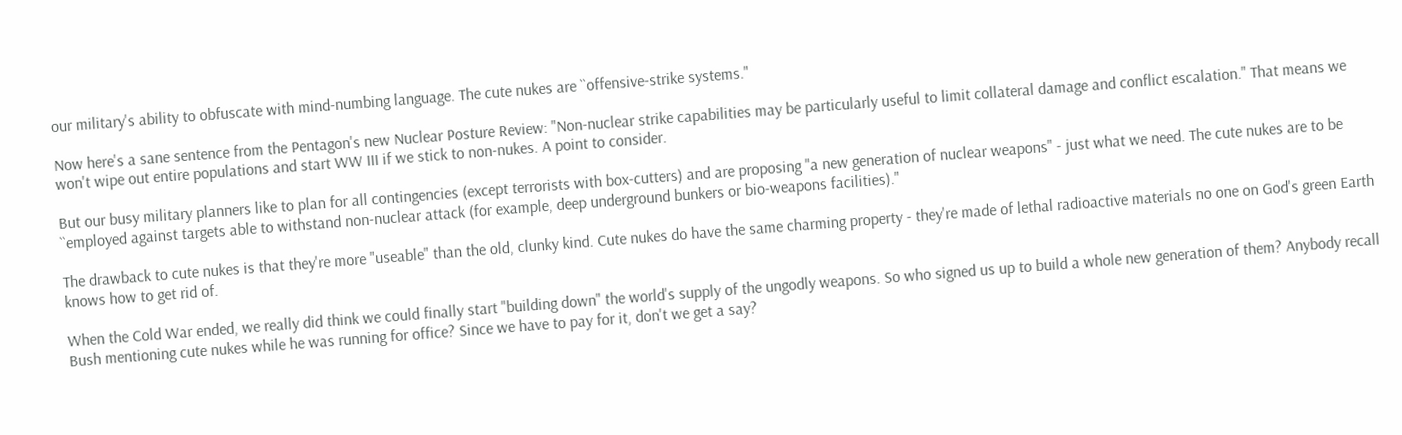our military's ability to obfuscate with mind-numbing language. The cute nukes are ``offensive-strike systems."

Now here's a sane sentence from the Pentagon's new Nuclear Posture Review: "Non-nuclear strike capabilities may be particularly useful to limit collateral damage and conflict escalation." That means we won't wipe out entire populations and start WW III if we stick to non-nukes. A point to consider.

But our busy military planners like to plan for all contingencies (except terrorists with box-cutters) and are proposing "a new generation of nuclear weapons" - just what we need. The cute nukes are to be ``employed against targets able to withstand non-nuclear attack (for example, deep underground bunkers or bio-weapons facilities)."

The drawback to cute nukes is that they're more "useable" than the old, clunky kind. Cute nukes do have the same charming property - they're made of lethal radioactive materials no one on God's green Earth knows how to get rid of.

When the Cold War ended, we really did think we could finally start "building down" the world's supply of the ungodly weapons. So who signed us up to build a whole new generation of them? Anybody recall Bush mentioning cute nukes while he was running for office? Since we have to pay for it, don't we get a say?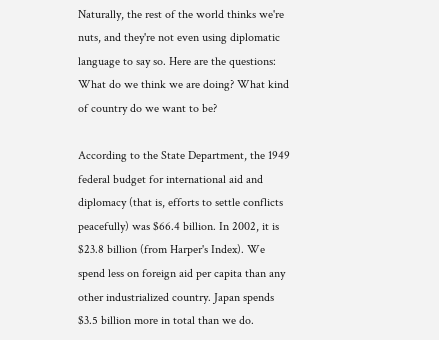Naturally, the rest of the world thinks we're nuts, and they're not even using diplomatic language to say so. Here are the questions: What do we think we are doing? What kind of country do we want to be?

According to the State Department, the 1949 federal budget for international aid and diplomacy (that is, efforts to settle conflicts peacefully) was $66.4 billion. In 2002, it is $23.8 billion (from Harper's Index). We spend less on foreign aid per capita than any other industrialized country. Japan spends $3.5 billion more in total than we do.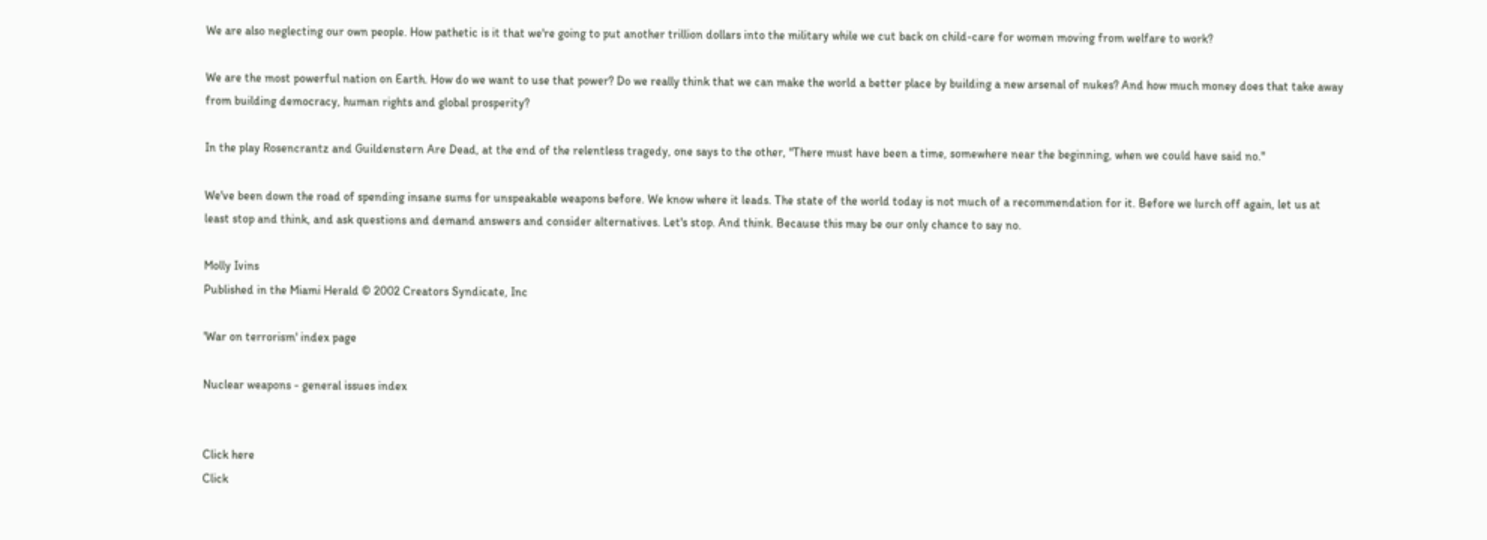We are also neglecting our own people. How pathetic is it that we're going to put another trillion dollars into the military while we cut back on child-care for women moving from welfare to work?

We are the most powerful nation on Earth. How do we want to use that power? Do we really think that we can make the world a better place by building a new arsenal of nukes? And how much money does that take away from building democracy, human rights and global prosperity?

In the play Rosencrantz and Guildenstern Are Dead, at the end of the relentless tragedy, one says to the other, "There must have been a time, somewhere near the beginning, when we could have said no."

We've been down the road of spending insane sums for unspeakable weapons before. We know where it leads. The state of the world today is not much of a recommendation for it. Before we lurch off again, let us at least stop and think, and ask questions and demand answers and consider alternatives. Let's stop. And think. Because this may be our only chance to say no.

Molly Ivins
Published in the Miami Herald © 2002 Creators Syndicate, Inc

'War on terrorism' index page

Nuclear weapons - general issues index


Click here
Click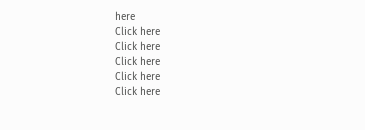here
Click here
Click here
Click here
Click here
Click here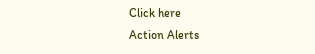Click here
Action Alerts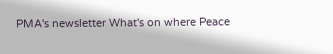PMA's newsletter What's on where Peace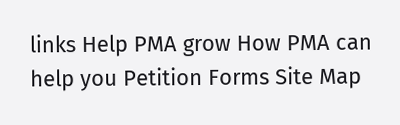links Help PMA grow How PMA can help you Petition Forms Site Map